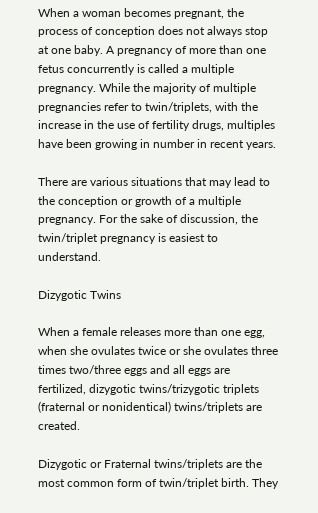When a woman becomes pregnant, the process of conception does not always stop at one baby. A pregnancy of more than one fetus concurrently is called a multiple pregnancy. While the majority of multiple pregnancies refer to twin/triplets, with the increase in the use of fertility drugs, multiples have been growing in number in recent years.

There are various situations that may lead to the conception or growth of a multiple pregnancy. For the sake of discussion, the twin/triplet pregnancy is easiest to understand.

Dizygotic Twins

When a female releases more than one egg, when she ovulates twice or she ovulates three times two/three eggs and all eggs are fertilized, dizygotic twins/trizygotic triplets  (fraternal or nonidentical) twins/triplets are created.

Dizygotic or Fraternal twins/triplets are the most common form of twin/triplet birth. They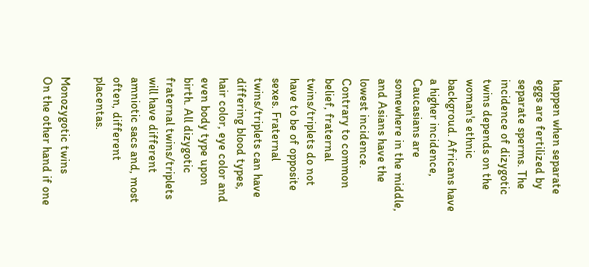happen when separate eggs are fertilized by separate sperms. The incidence of dizygotic twins depends on the woman's ethnic backgroud. Africans have a higher incidence, Caucasians are somewhere in the middle, and Asians have the lowest incidence. Contrary to common belief, fraternal twins/triplets do not have to be of opposite sexes. Fraternal twins/triplets can have differing blood types, hair color, eye color and even body type upon birth. All dizygotic fraternal twins/triplets will have different amniotic sacs and, most often, different placentas.

Monozygotic twins
On the other hand if one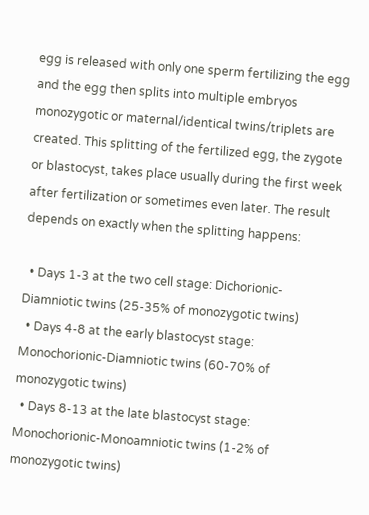egg is released with only one sperm fertilizing the egg and the egg then splits into multiple embryos monozygotic or maternal/identical twins/triplets are created. This splitting of the fertilized egg, the zygote or blastocyst, takes place usually during the first week after fertilization or sometimes even later. The result depends on exactly when the splitting happens:

  • Days 1-3 at the two cell stage: Dichorionic-Diamniotic twins (25-35% of monozygotic twins)
  • Days 4-8 at the early blastocyst stage: Monochorionic-Diamniotic twins (60-70% of monozygotic twins)
  • Days 8-13 at the late blastocyst stage: Monochorionic-Monoamniotic twins (1-2% of monozygotic twins)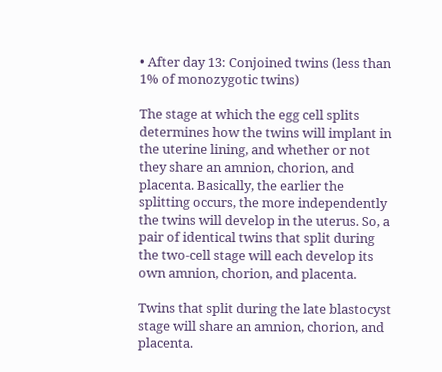• After day 13: Conjoined twins (less than 1% of monozygotic twins)

The stage at which the egg cell splits determines how the twins will implant in the uterine lining, and whether or not they share an amnion, chorion, and placenta. Basically, the earlier the splitting occurs, the more independently the twins will develop in the uterus. So, a pair of identical twins that split during the two-cell stage will each develop its own amnion, chorion, and placenta.

Twins that split during the late blastocyst stage will share an amnion, chorion, and placenta.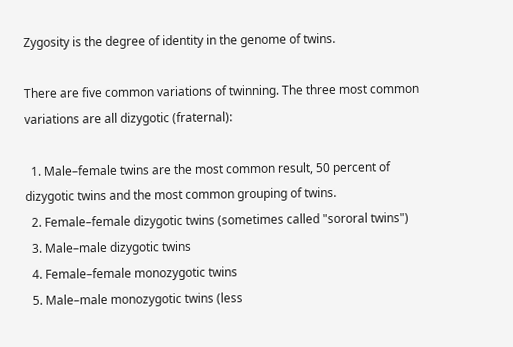Zygosity is the degree of identity in the genome of twins.

There are five common variations of twinning. The three most common variations are all dizygotic (fraternal):

  1. Male–female twins are the most common result, 50 percent of dizygotic twins and the most common grouping of twins.
  2. Female–female dizygotic twins (sometimes called "sororal twins")
  3. Male–male dizygotic twins
  4. Female–female monozygotic twins
  5. Male–male monozygotic twins (less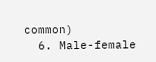common)
  6. Male-female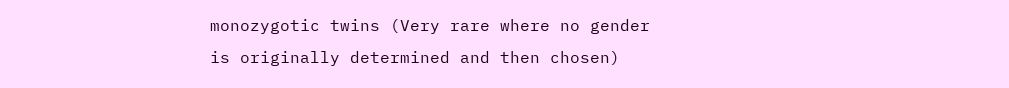monozygotic twins (Very rare where no gender is originally determined and then chosen)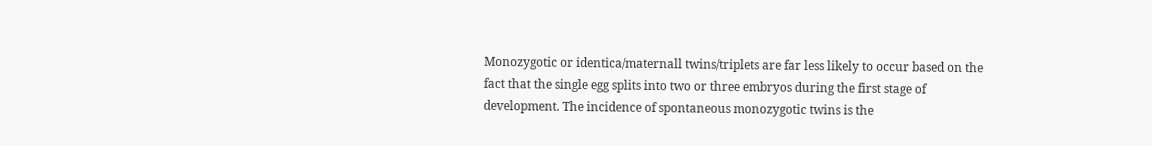Monozygotic or identica/maternall twins/triplets are far less likely to occur based on the fact that the single egg splits into two or three embryos during the first stage of development. The incidence of spontaneous monozygotic twins is the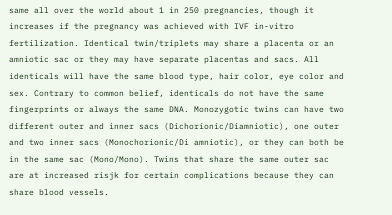same all over the world about 1 in 250 pregnancies, though it increases if the pregnancy was achieved with IVF in-vitro fertilization. Identical twin/triplets may share a placenta or an amniotic sac or they may have separate placentas and sacs. All identicals will have the same blood type, hair color, eye color and sex. Contrary to common belief, identicals do not have the same fingerprints or always the same DNA. Monozygotic twins can have two different outer and inner sacs (Dichorionic/Diamniotic), one outer and two inner sacs (Monochorionic/Di amniotic), or they can both be in the same sac (Mono/Mono). Twins that share the same outer sac are at increased risjk for certain complications because they can share blood vessels.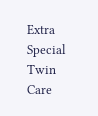Extra Special Twin Care